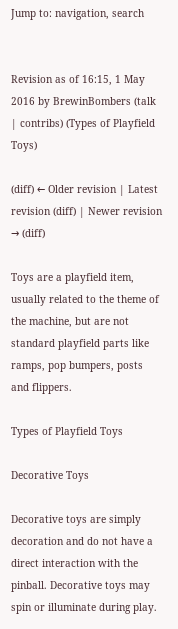Jump to: navigation, search


Revision as of 16:15, 1 May 2016 by BrewinBombers (talk | contribs) (Types of Playfield Toys)

(diff) ← Older revision | Latest revision (diff) | Newer revision → (diff)

Toys are a playfield item, usually related to the theme of the machine, but are not standard playfield parts like ramps, pop bumpers, posts and flippers.

Types of Playfield Toys

Decorative Toys

Decorative toys are simply decoration and do not have a direct interaction with the pinball. Decorative toys may spin or illuminate during play.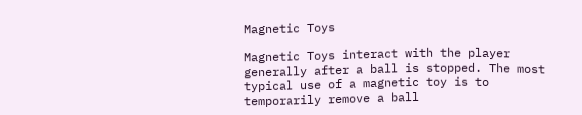Magnetic Toys

Magnetic Toys interact with the player generally after a ball is stopped. The most typical use of a magnetic toy is to temporarily remove a ball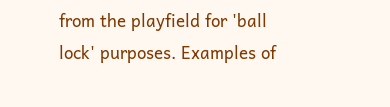from the playfield for 'ball lock' purposes. Examples of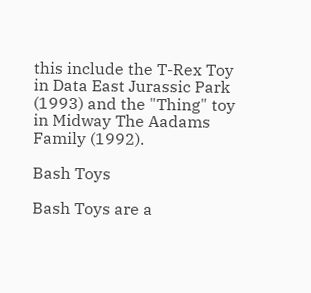this include the T-Rex Toy in Data East Jurassic Park (1993) and the "Thing" toy in Midway The Aadams Family (1992).

Bash Toys

Bash Toys are a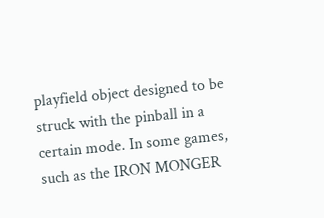playfield object designed to be struck with the pinball in a certain mode. In some games, such as the IRON MONGER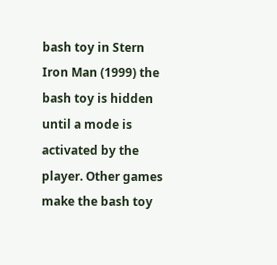bash toy in Stern Iron Man (1999) the bash toy is hidden until a mode is activated by the player. Other games make the bash toy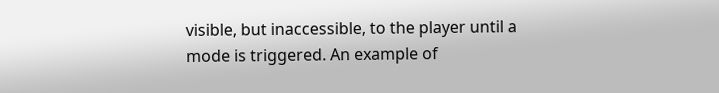visible, but inaccessible, to the player until a mode is triggered. An example of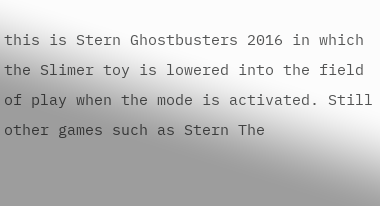this is Stern Ghostbusters 2016 in which the Slimer toy is lowered into the field of play when the mode is activated. Still other games such as Stern The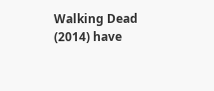Walking Dead (2014) have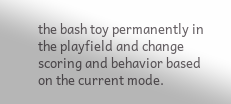the bash toy permanently in the playfield and change scoring and behavior based on the current mode.